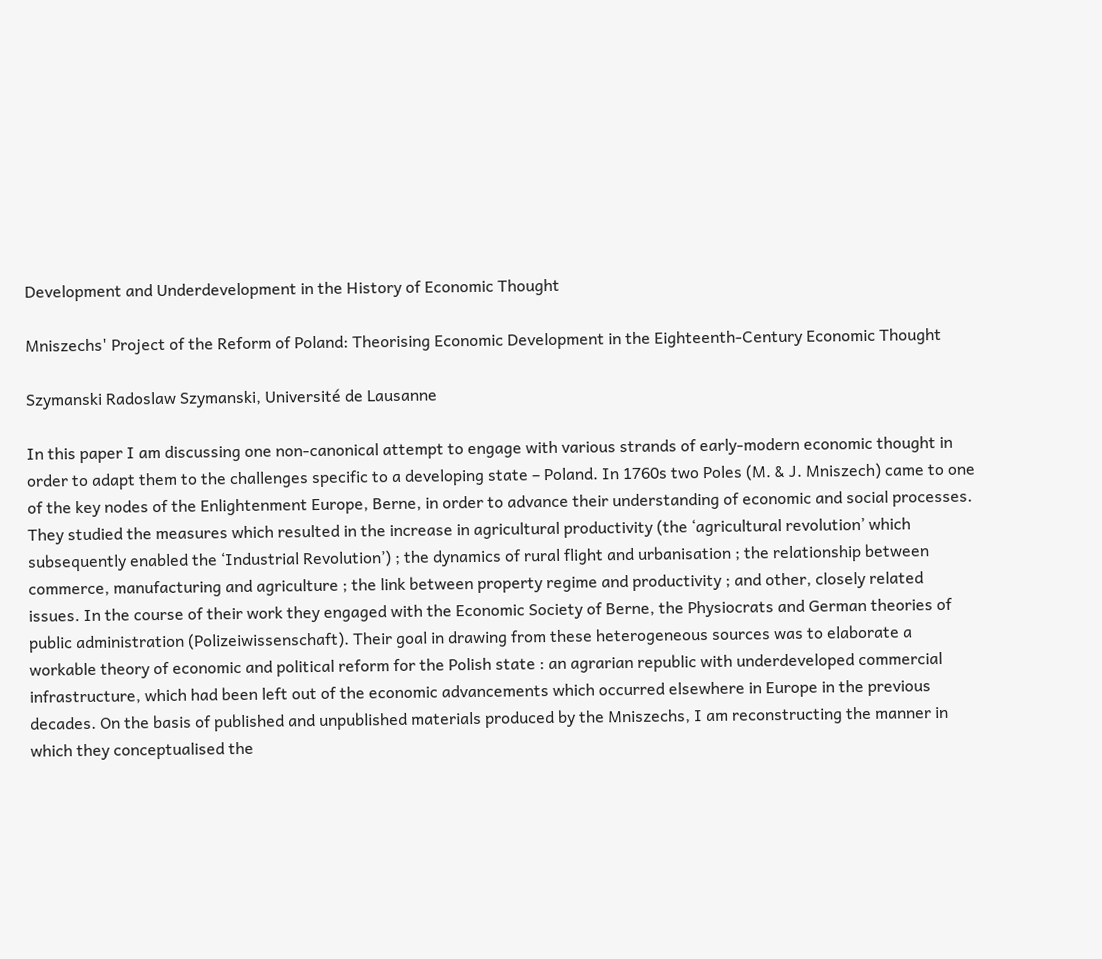Development and Underdevelopment in the History of Economic Thought

Mniszechs' Project of the Reform of Poland: Theorising Economic Development in the Eighteenth-Century Economic Thought

Szymanski Radoslaw Szymanski, Université de Lausanne

In this paper I am discussing one non-canonical attempt to engage with various strands of early-modern economic thought in order to adapt them to the challenges specific to a developing state – Poland. In 1760s two Poles (M. & J. Mniszech) came to one of the key nodes of the Enlightenment Europe, Berne, in order to advance their understanding of economic and social processes. They studied the measures which resulted in the increase in agricultural productivity (the ‘agricultural revolution’ which subsequently enabled the ‘Industrial Revolution’) ; the dynamics of rural flight and urbanisation ; the relationship between commerce, manufacturing and agriculture ; the link between property regime and productivity ; and other, closely related issues. In the course of their work they engaged with the Economic Society of Berne, the Physiocrats and German theories of public administration (Polizeiwissenschaft). Their goal in drawing from these heterogeneous sources was to elaborate a workable theory of economic and political reform for the Polish state : an agrarian republic with underdeveloped commercial infrastructure, which had been left out of the economic advancements which occurred elsewhere in Europe in the previous decades. On the basis of published and unpublished materials produced by the Mniszechs, I am reconstructing the manner in which they conceptualised the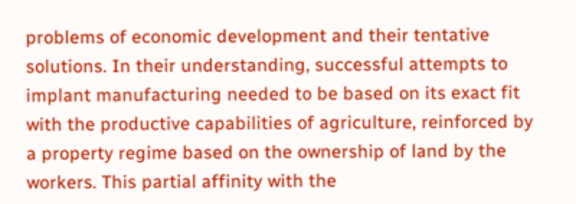problems of economic development and their tentative solutions. In their understanding, successful attempts to implant manufacturing needed to be based on its exact fit with the productive capabilities of agriculture, reinforced by a property regime based on the ownership of land by the workers. This partial affinity with the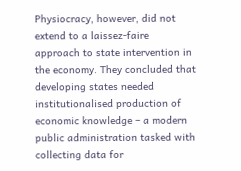Physiocracy, however, did not extend to a laissez-faire approach to state intervention in the economy. They concluded that developing states needed institutionalised production of economic knowledge – a modern public administration tasked with collecting data for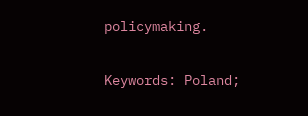policymaking.


Keywords: Poland;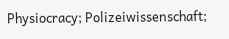Physiocracy; Polizeiwissenschaft;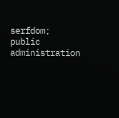serfdom; public administration